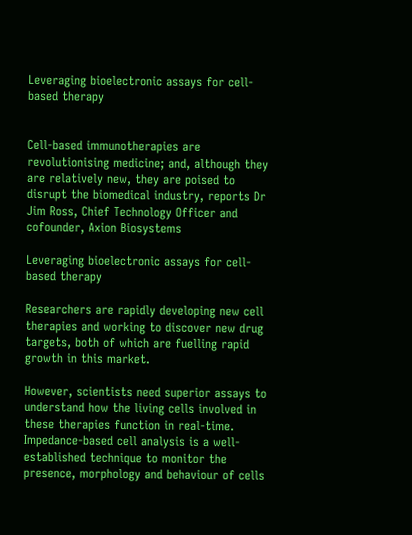Leveraging bioelectronic assays for cell-based therapy


Cell-based immunotherapies are revolutionising medicine; and, although they are relatively new, they are poised to disrupt the biomedical industry, reports Dr Jim Ross, Chief Technology Officer and cofounder, Axion Biosystems

Leveraging bioelectronic assays for cell-based therapy

Researchers are rapidly developing new cell therapies and working to discover new drug targets, both of which are fuelling rapid growth in this market.

However, scientists need superior assays to understand how the living cells involved in these therapies function in real-time. Impedance-based cell analysis is a well-established technique to monitor the presence, morphology and behaviour of cells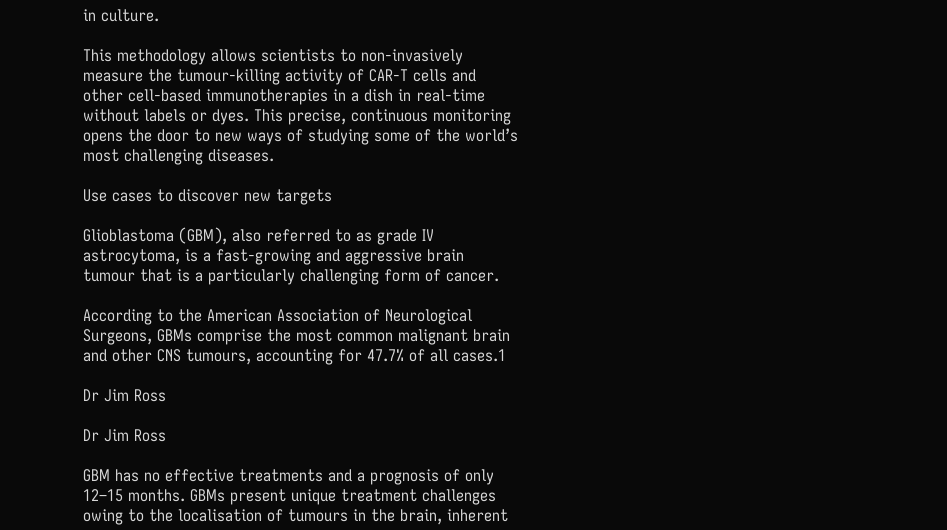in culture.

This methodology allows scientists to non-invasively measure the tumour-killing activity of CAR-T cells and other cell-based immunotherapies in a dish in real-time without labels or dyes. This precise, continuous monitoring opens the door to new ways of studying some of the world’s most challenging diseases.

Use cases to discover new targets

Glioblastoma (GBM), also referred to as grade IV astrocytoma, is a fast-growing and aggressive brain tumour that is a particularly challenging form of cancer.

According to the American Association of Neurological Surgeons, GBMs comprise the most common malignant brain and other CNS tumours, accounting for 47.7% of all cases.1

Dr Jim Ross

Dr Jim Ross

GBM has no effective treatments and a prognosis of only 12–15 months. GBMs present unique treatment challenges owing to the localisation of tumours in the brain, inherent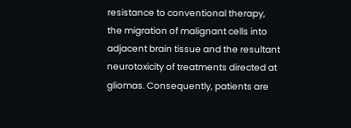resistance to conventional therapy, the migration of malignant cells into adjacent brain tissue and the resultant neurotoxicity of treatments directed at gliomas. Consequently, patients are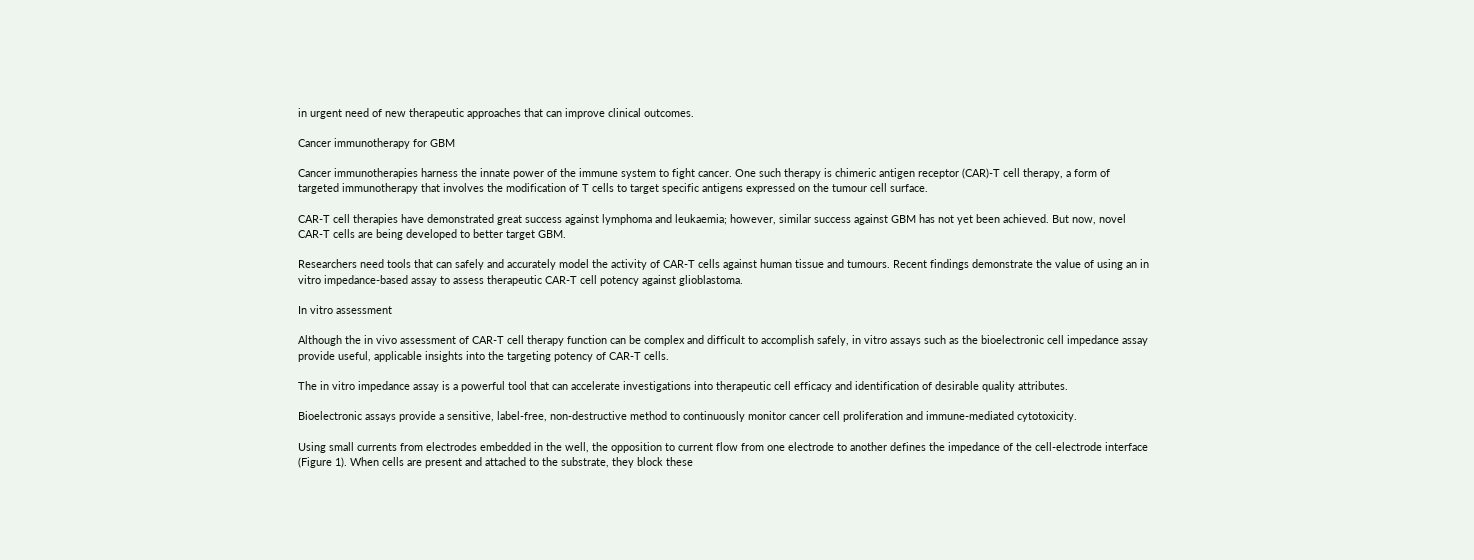in urgent need of new therapeutic approaches that can improve clinical outcomes.

Cancer immunotherapy for GBM

Cancer immunotherapies harness the innate power of the immune system to fight cancer. One such therapy is chimeric antigen receptor (CAR)-T cell therapy, a form of targeted immunotherapy that involves the modification of T cells to target specific antigens expressed on the tumour cell surface.

CAR-T cell therapies have demonstrated great success against lymphoma and leukaemia; however, similar success against GBM has not yet been achieved. But now, novel CAR-T cells are being developed to better target GBM.

Researchers need tools that can safely and accurately model the activity of CAR-T cells against human tissue and tumours. Recent findings demonstrate the value of using an in vitro impedance-based assay to assess therapeutic CAR-T cell potency against glioblastoma.

In vitro assessment

Although the in vivo assessment of CAR-T cell therapy function can be complex and difficult to accomplish safely, in vitro assays such as the bioelectronic cell impedance assay provide useful, applicable insights into the targeting potency of CAR-T cells.

The in vitro impedance assay is a powerful tool that can accelerate investigations into therapeutic cell efficacy and identification of desirable quality attributes.

Bioelectronic assays provide a sensitive, label-free, non-destructive method to continuously monitor cancer cell proliferation and immune-mediated cytotoxicity.

Using small currents from electrodes embedded in the well, the opposition to current flow from one electrode to another defines the impedance of the cell-electrode interface (Figure 1). When cells are present and attached to the substrate, they block these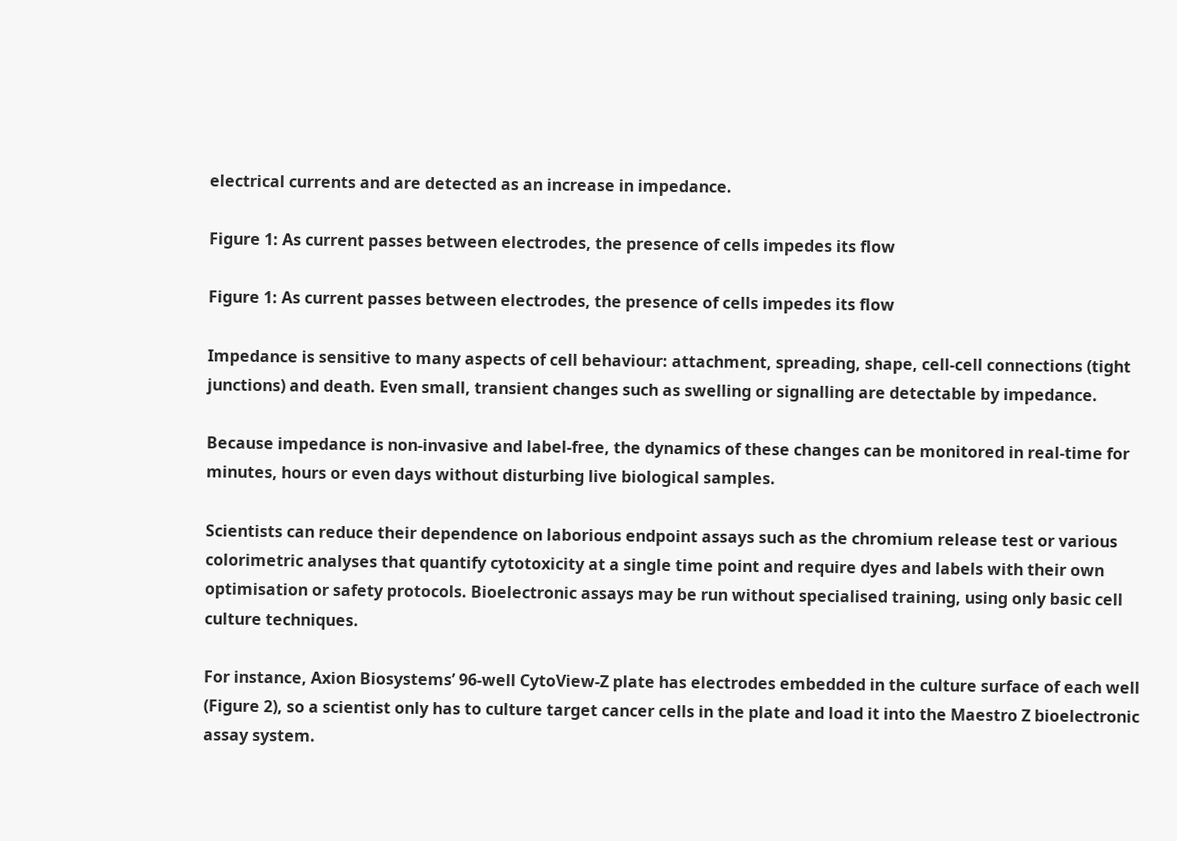electrical currents and are detected as an increase in impedance.

Figure 1: As current passes between electrodes, the presence of cells impedes its flow

Figure 1: As current passes between electrodes, the presence of cells impedes its flow

Impedance is sensitive to many aspects of cell behaviour: attachment, spreading, shape, cell-cell connections (tight junctions) and death. Even small, transient changes such as swelling or signalling are detectable by impedance.

Because impedance is non-invasive and label-free, the dynamics of these changes can be monitored in real-time for minutes, hours or even days without disturbing live biological samples.

Scientists can reduce their dependence on laborious endpoint assays such as the chromium release test or various colorimetric analyses that quantify cytotoxicity at a single time point and require dyes and labels with their own optimisation or safety protocols. Bioelectronic assays may be run without specialised training, using only basic cell culture techniques.

For instance, Axion Biosystems’ 96-well CytoView-Z plate has electrodes embedded in the culture surface of each well (Figure 2), so a scientist only has to culture target cancer cells in the plate and load it into the Maestro Z bioelectronic assay system.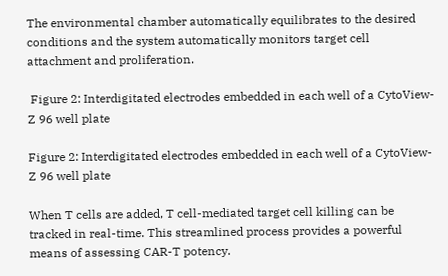The environmental chamber automatically equilibrates to the desired conditions and the system automatically monitors target cell attachment and proliferation.

 Figure 2: Interdigitated electrodes embedded in each well of a CytoView-Z 96 well plate

Figure 2: Interdigitated electrodes embedded in each well of a CytoView-Z 96 well plate

When T cells are added, T cell-mediated target cell killing can be tracked in real-time. This streamlined process provides a powerful means of assessing CAR-T potency.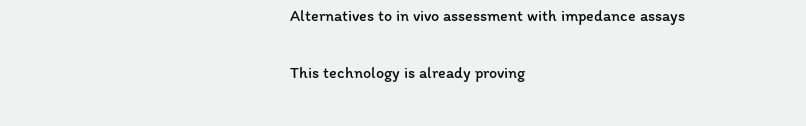Alternatives to in vivo assessment with impedance assays

This technology is already proving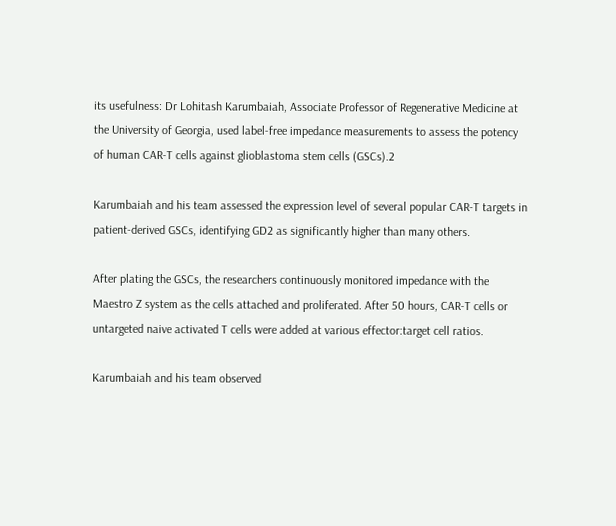its usefulness: Dr Lohitash Karumbaiah, Associate Professor of Regenerative Medicine at the University of Georgia, used label-free impedance measurements to assess the potency of human CAR-T cells against glioblastoma stem cells (GSCs).2

Karumbaiah and his team assessed the expression level of several popular CAR-T targets in patient-derived GSCs, identifying GD2 as significantly higher than many others.

After plating the GSCs, the researchers continuously monitored impedance with the Maestro Z system as the cells attached and proliferated. After 50 hours, CAR-T cells or untargeted naive activated T cells were added at various effector:target cell ratios.

Karumbaiah and his team observed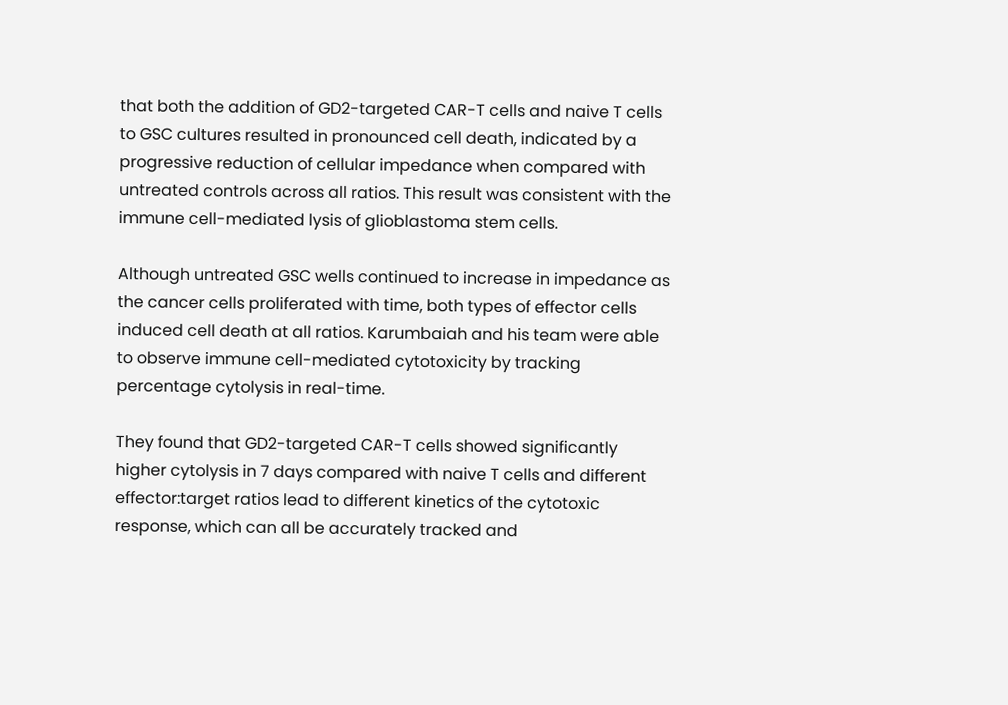that both the addition of GD2-targeted CAR-T cells and naive T cells to GSC cultures resulted in pronounced cell death, indicated by a progressive reduction of cellular impedance when compared with untreated controls across all ratios. This result was consistent with the immune cell-mediated lysis of glioblastoma stem cells.

Although untreated GSC wells continued to increase in impedance as the cancer cells proliferated with time, both types of effector cells induced cell death at all ratios. Karumbaiah and his team were able to observe immune cell-mediated cytotoxicity by tracking percentage cytolysis in real-time.

They found that GD2-targeted CAR-T cells showed significantly higher cytolysis in 7 days compared with naive T cells and different effector:target ratios lead to different kinetics of the cytotoxic response, which can all be accurately tracked and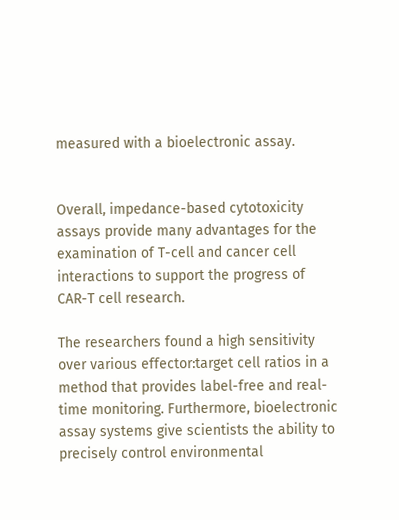measured with a bioelectronic assay.


Overall, impedance-based cytotoxicity assays provide many advantages for the examination of T-cell and cancer cell interactions to support the progress of CAR-T cell research.

The researchers found a high sensitivity over various effector:target cell ratios in a method that provides label-free and real-time monitoring. Furthermore, bioelectronic assay systems give scientists the ability to precisely control environmental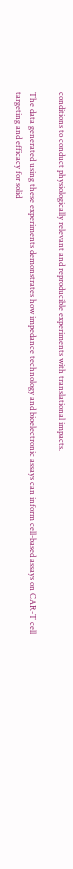conditions to conduct physiologically relevant and reproducible experiments with translational impacts.

The data generated using these experiments demonstrates how impedance technology and bioelectronic assays can inform cell-based assays on CAR-T cell targeting and efficacy for solid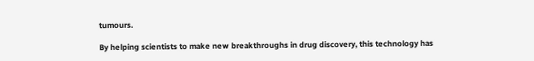tumours.

By helping scientists to make new breakthroughs in drug discovery, this technology has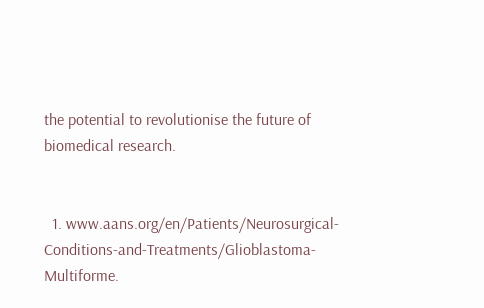the potential to revolutionise the future of biomedical research.


  1. www.aans.org/en/Patients/Neurosurgical-Conditions-and-Treatments/Glioblastoma-Multiforme.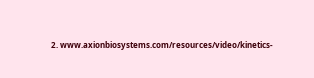2. www.axionbiosystems.com/resources/video/kinetics-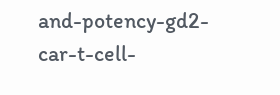and-potency-gd2-car-t-cell-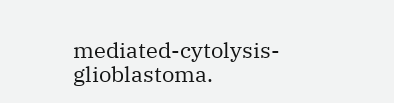mediated-cytolysis-glioblastoma.